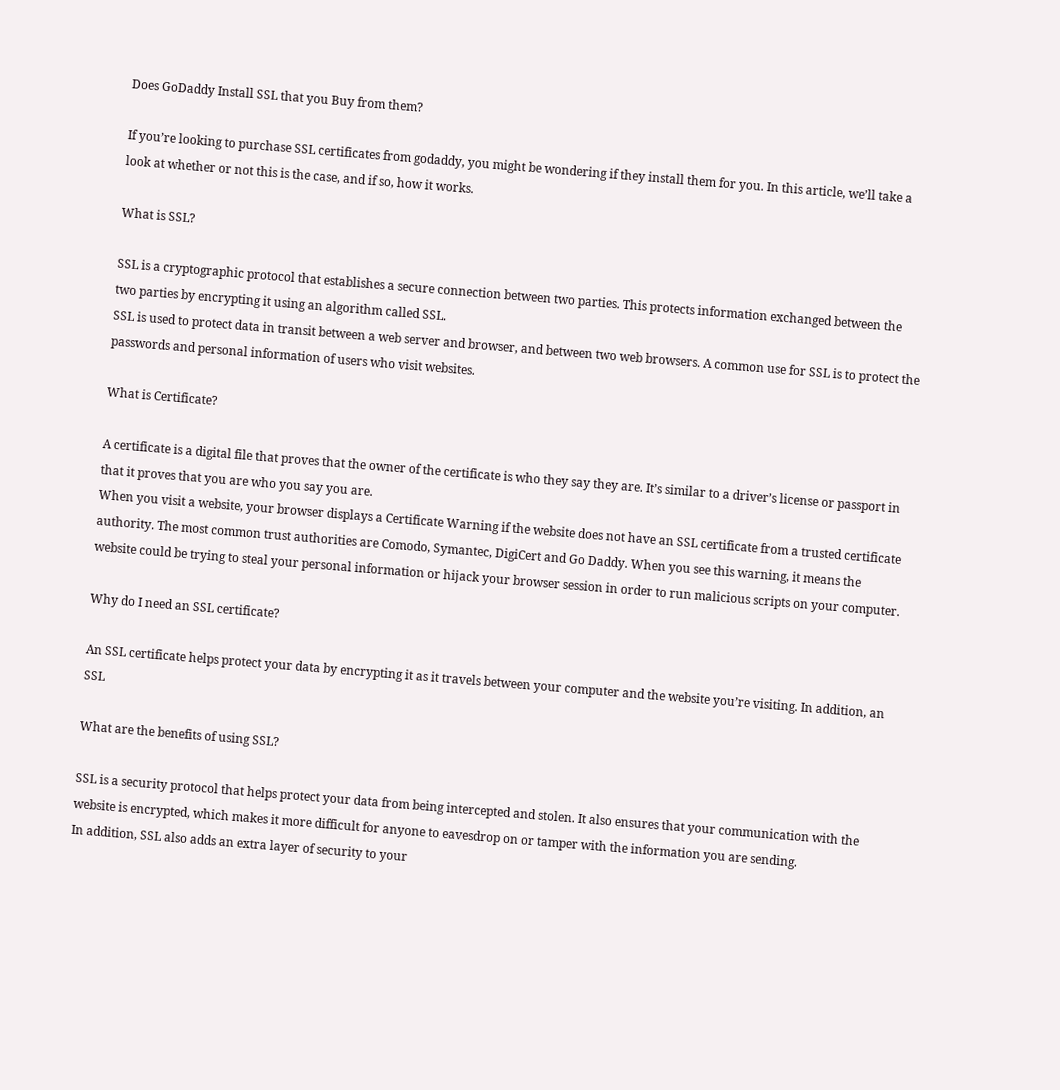Does GoDaddy Install SSL that you Buy from them?

If you’re looking to purchase SSL certificates from godaddy, you might be wondering if they install them for you. In this article, we’ll take a look at whether or not this is the case, and if so, how it works.

What is SSL?

SSL is a cryptographic protocol that establishes a secure connection between two parties. This protects information exchanged between the two parties by encrypting it using an algorithm called SSL.
SSL is used to protect data in transit between a web server and browser, and between two web browsers. A common use for SSL is to protect the passwords and personal information of users who visit websites.

What is Certificate?

A certificate is a digital file that proves that the owner of the certificate is who they say they are. It’s similar to a driver’s license or passport in that it proves that you are who you say you are.
When you visit a website, your browser displays a Certificate Warning if the website does not have an SSL certificate from a trusted certificate authority. The most common trust authorities are Comodo, Symantec, DigiCert and Go Daddy. When you see this warning, it means the website could be trying to steal your personal information or hijack your browser session in order to run malicious scripts on your computer.

Why do I need an SSL certificate?

An SSL certificate helps protect your data by encrypting it as it travels between your computer and the website you’re visiting. In addition, an SSL

What are the benefits of using SSL?

SSL is a security protocol that helps protect your data from being intercepted and stolen. It also ensures that your communication with the website is encrypted, which makes it more difficult for anyone to eavesdrop on or tamper with the information you are sending.
In addition, SSL also adds an extra layer of security to your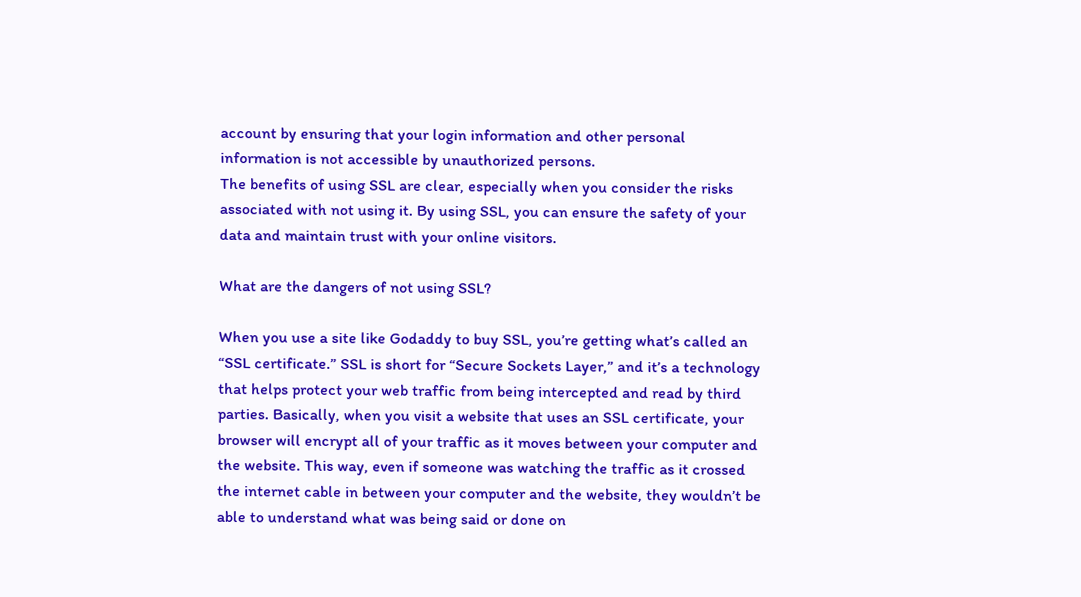account by ensuring that your login information and other personal information is not accessible by unauthorized persons.
The benefits of using SSL are clear, especially when you consider the risks associated with not using it. By using SSL, you can ensure the safety of your data and maintain trust with your online visitors.

What are the dangers of not using SSL?

When you use a site like Godaddy to buy SSL, you’re getting what’s called an “SSL certificate.” SSL is short for “Secure Sockets Layer,” and it’s a technology that helps protect your web traffic from being intercepted and read by third parties. Basically, when you visit a website that uses an SSL certificate, your browser will encrypt all of your traffic as it moves between your computer and the website. This way, even if someone was watching the traffic as it crossed the internet cable in between your computer and the website, they wouldn’t be able to understand what was being said or done on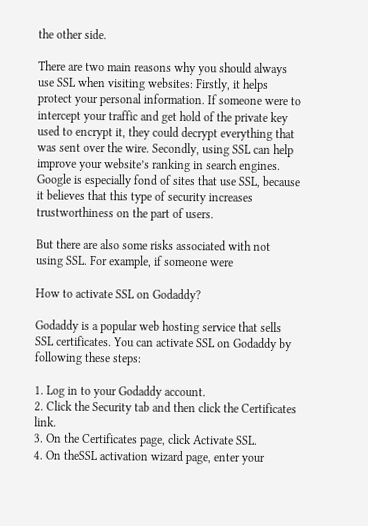the other side.

There are two main reasons why you should always use SSL when visiting websites: Firstly, it helps protect your personal information. If someone were to intercept your traffic and get hold of the private key used to encrypt it, they could decrypt everything that was sent over the wire. Secondly, using SSL can help improve your website’s ranking in search engines. Google is especially fond of sites that use SSL, because it believes that this type of security increases trustworthiness on the part of users.

But there are also some risks associated with not using SSL. For example, if someone were

How to activate SSL on Godaddy?

Godaddy is a popular web hosting service that sells SSL certificates. You can activate SSL on Godaddy by following these steps:

1. Log in to your Godaddy account.
2. Click the Security tab and then click the Certificates link.
3. On the Certificates page, click Activate SSL.
4. On theSSL activation wizard page, enter your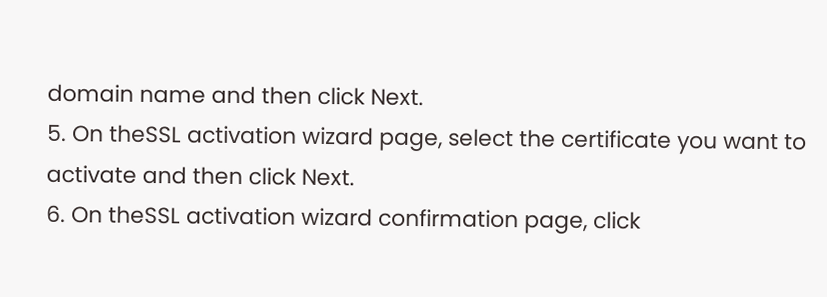domain name and then click Next.
5. On theSSL activation wizard page, select the certificate you want to activate and then click Next.
6. On theSSL activation wizard confirmation page, click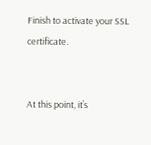Finish to activate your SSL certificate.


At this point, it’s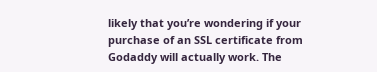likely that you’re wondering if your purchase of an SSL certificate from Godaddy will actually work. The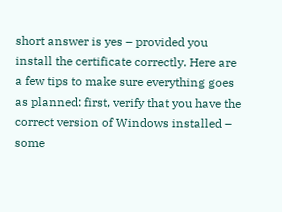short answer is yes – provided you install the certificate correctly. Here are a few tips to make sure everything goes as planned: first, verify that you have the correct version of Windows installed – some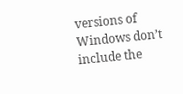versions of Windows don’t include the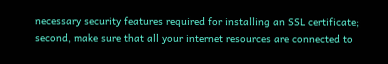necessary security features required for installing an SSL certificate; second, make sure that all your internet resources are connected to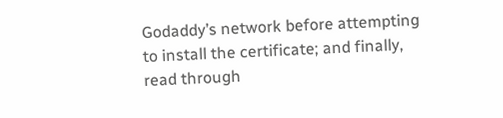Godaddy’s network before attempting to install the certificate; and finally, read through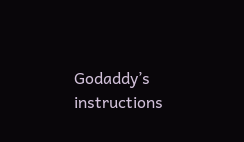Godaddy’s instructions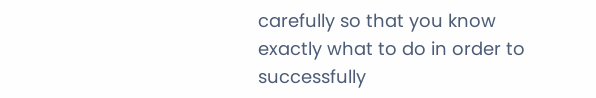carefully so that you know exactly what to do in order to successfully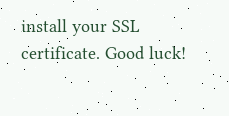install your SSL certificate. Good luck!